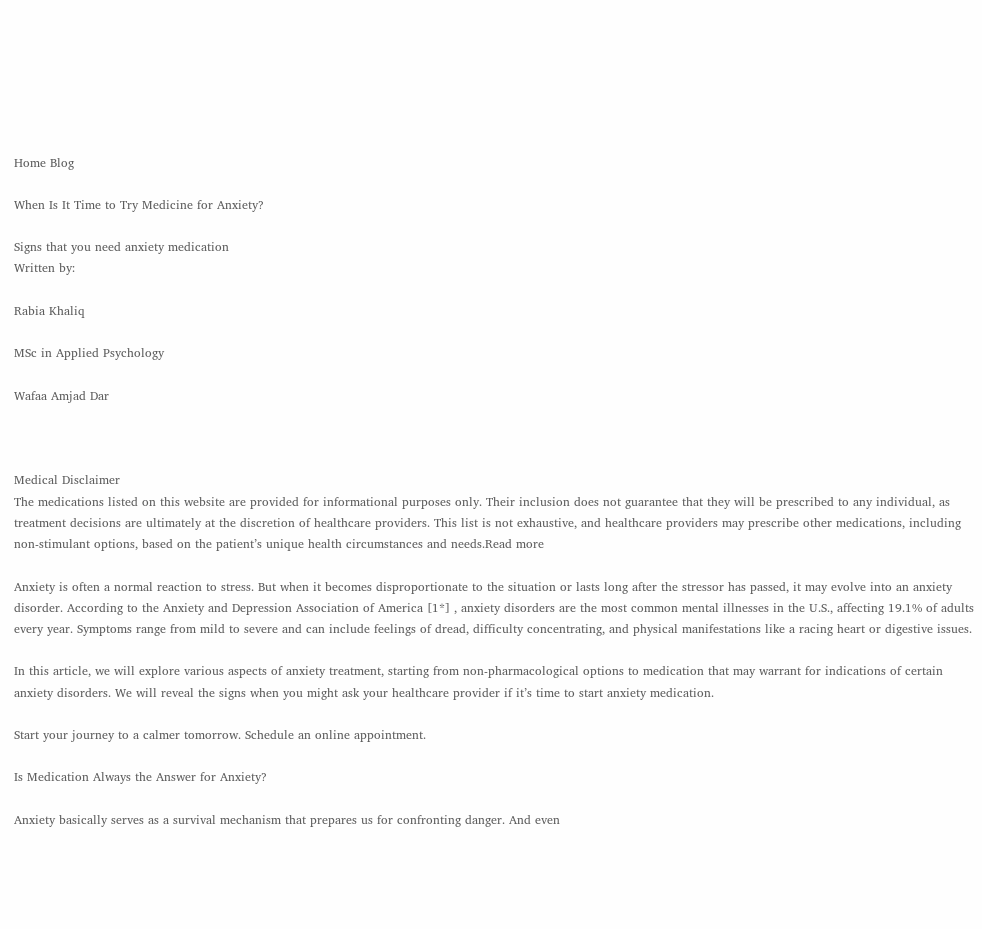Home Blog

When Is It Time to Try Medicine for Anxiety?

Signs that you need anxiety medication
Written by:

Rabia Khaliq

MSc in Applied Psychology

Wafaa Amjad Dar



Medical Disclaimer
The medications listed on this website are provided for informational purposes only. Their inclusion does not guarantee that they will be prescribed to any individual, as treatment decisions are ultimately at the discretion of healthcare providers. This list is not exhaustive, and healthcare providers may prescribe other medications, including non-stimulant options, based on the patient’s unique health circumstances and needs.Read more

Anxiety is often a normal reaction to stress. But when it becomes disproportionate to the situation or lasts long after the stressor has passed, it may evolve into an anxiety disorder. According to the Anxiety and Depression Association of America [1*] , anxiety disorders are the most common mental illnesses in the U.S., affecting 19.1% of adults every year. Symptoms range from mild to severe and can include feelings of dread, difficulty concentrating, and physical manifestations like a racing heart or digestive issues.

In this article, we will explore various aspects of anxiety treatment, starting from non-pharmacological options to medication that may warrant for indications of certain anxiety disorders. We will reveal the signs when you might ask your healthcare provider if it’s time to start anxiety medication.

Start your journey to a calmer tomorrow. Schedule an online appointment.

Is Medication Always the Answer for Anxiety?

Anxiety basically serves as a survival mechanism that prepares us for confronting danger. And even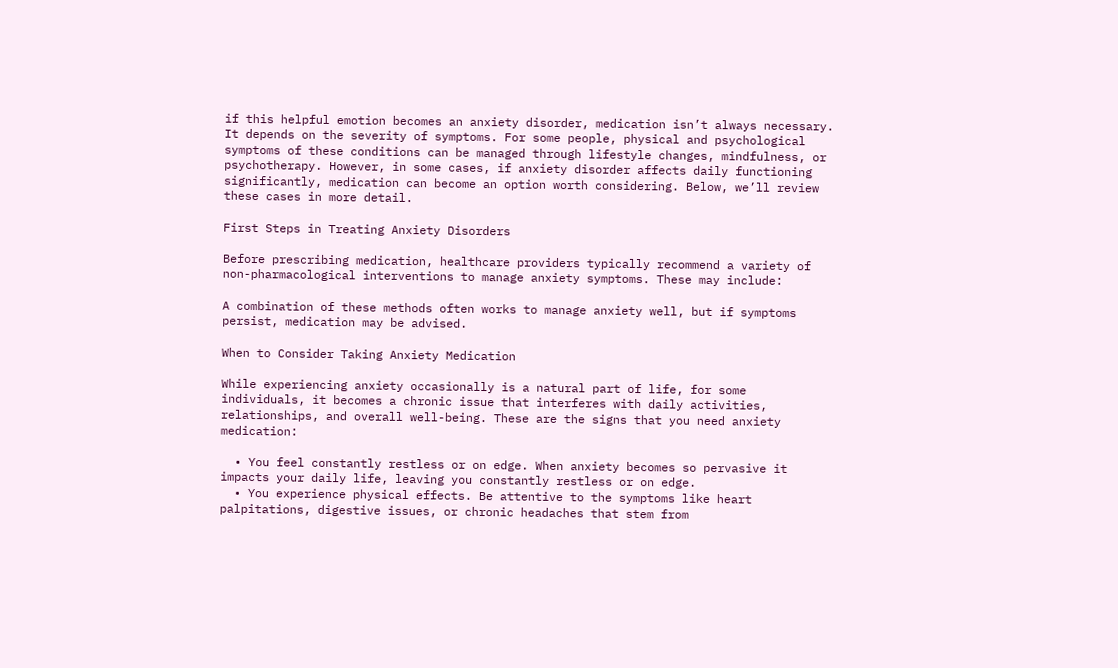if this helpful emotion becomes an anxiety disorder, medication isn’t always necessary. It depends on the severity of symptoms. For some people, physical and psychological symptoms of these conditions can be managed through lifestyle changes, mindfulness, or psychotherapy. However, in some cases, if anxiety disorder affects daily functioning significantly, medication can become an option worth considering. Below, we’ll review these cases in more detail.

First Steps in Treating Anxiety Disorders

Before prescribing medication, healthcare providers typically recommend a variety of non-pharmacological interventions to manage anxiety symptoms. These may include:

A combination of these methods often works to manage anxiety well, but if symptoms persist, medication may be advised.

When to Consider Taking Anxiety Medication

While experiencing anxiety occasionally is a natural part of life, for some individuals, it becomes a chronic issue that interferes with daily activities, relationships, and overall well-being. These are the signs that you need anxiety medication:

  • You feel constantly restless or on edge. When anxiety becomes so pervasive it impacts your daily life, leaving you constantly restless or on edge.
  • You experience physical effects. Be attentive to the symptoms like heart palpitations, digestive issues, or chronic headaches that stem from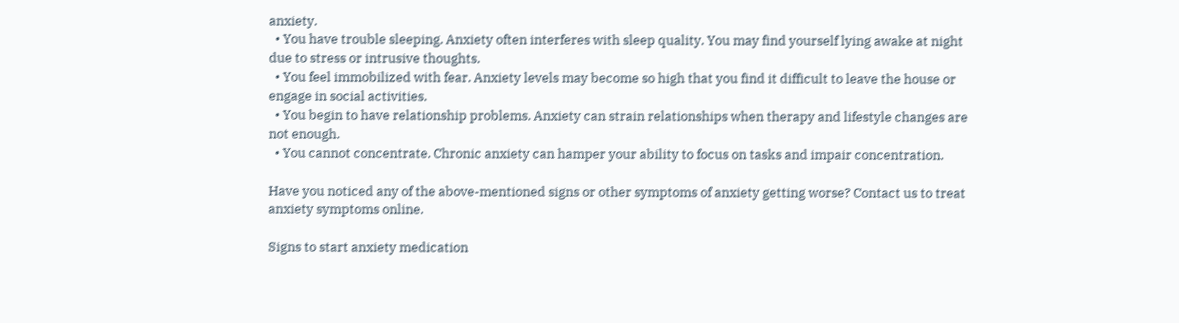anxiety.
  • You have trouble sleeping. Anxiety often interferes with sleep quality. You may find yourself lying awake at night due to stress or intrusive thoughts.
  • You feel immobilized with fear. Anxiety levels may become so high that you find it difficult to leave the house or engage in social activities.
  • You begin to have relationship problems. Anxiety can strain relationships when therapy and lifestyle changes are not enough.
  • You cannot concentrate. Chronic anxiety can hamper your ability to focus on tasks and impair concentration.

Have you noticed any of the above-mentioned signs or other symptoms of anxiety getting worse? Contact us to treat anxiety symptoms online.

Signs to start anxiety medication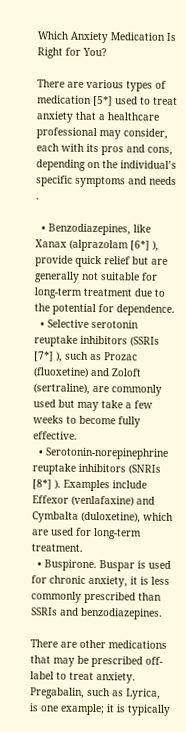Which Anxiety Medication Is Right for You?

There are various types of medication [5*] used to treat anxiety that a healthcare professional may consider, each with its pros and cons, depending on the individual’s specific symptoms and needs .

  • Benzodiazepines, like Xanax (alprazolam [6*] ), provide quick relief but are generally not suitable for long-term treatment due to the potential for dependence.
  • Selective serotonin reuptake inhibitors (SSRIs [7*] ), such as Prozac (fluoxetine) and Zoloft (sertraline), are commonly used but may take a few weeks to become fully effective.
  • Serotonin-norepinephrine reuptake inhibitors (SNRIs [8*] ). Examples include Effexor (venlafaxine) and Cymbalta (duloxetine), which are used for long-term treatment.
  • Buspirone. Buspar is used for chronic anxiety, it is less commonly prescribed than SSRIs and benzodiazepines.

There are other medications that may be prescribed off-label to treat anxiety. Pregabalin, such as Lyrica, is one example; it is typically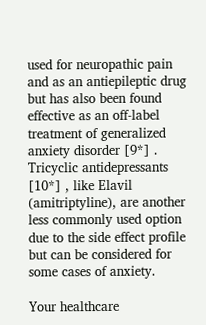used for neuropathic pain and as an antiepileptic drug but has also been found effective as an off-label treatment of generalized anxiety disorder [9*] . Tricyclic antidepressants [10*] , like Elavil (amitriptyline), are another less commonly used option due to the side effect profile but can be considered for some cases of anxiety.

Your healthcare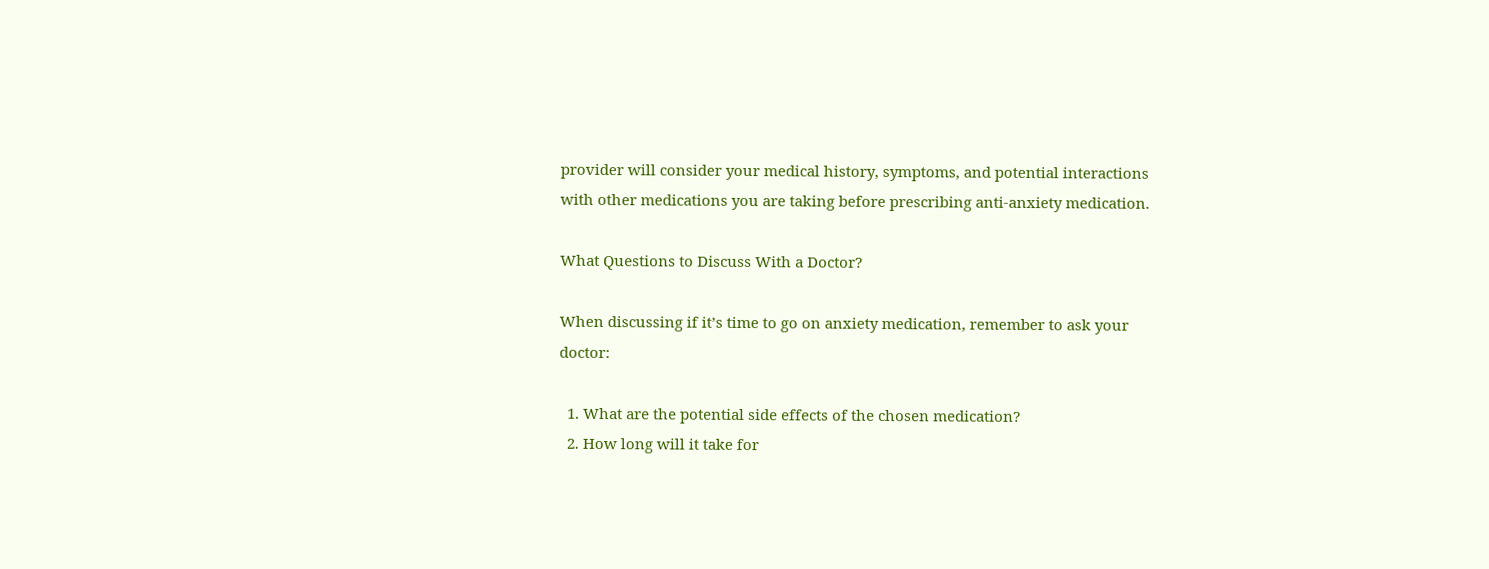provider will consider your medical history, symptoms, and potential interactions with other medications you are taking before prescribing anti-anxiety medication.

What Questions to Discuss With a Doctor?

When discussing if it’s time to go on anxiety medication, remember to ask your doctor:

  1. What are the potential side effects of the chosen medication?
  2. How long will it take for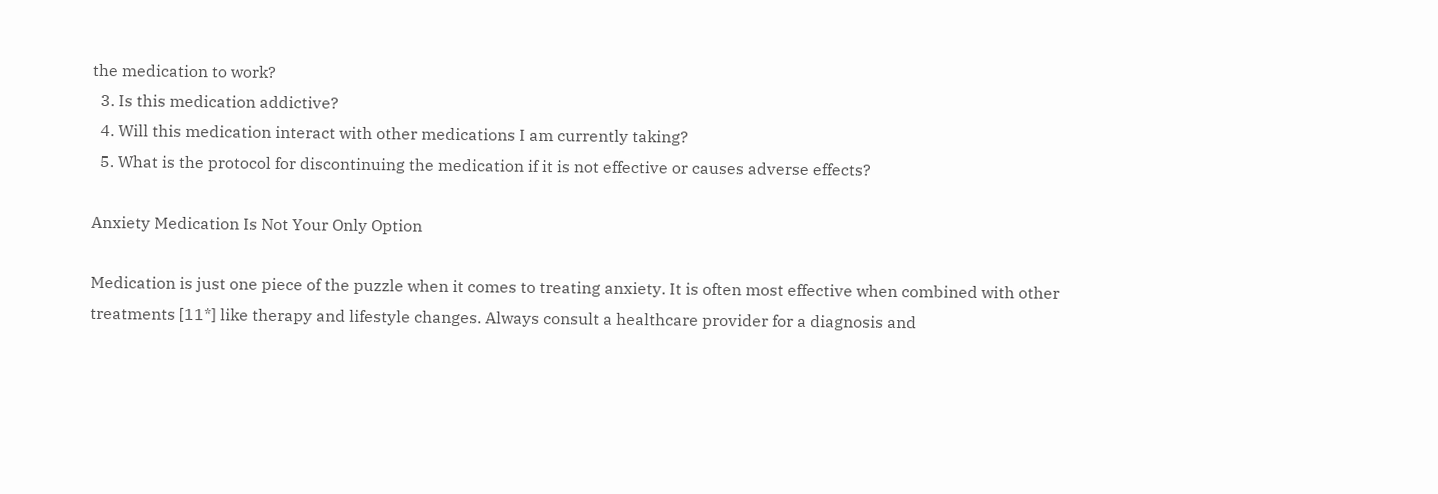the medication to work?
  3. Is this medication addictive?
  4. Will this medication interact with other medications I am currently taking?
  5. What is the protocol for discontinuing the medication if it is not effective or causes adverse effects?

Anxiety Medication Is Not Your Only Option

Medication is just one piece of the puzzle when it comes to treating anxiety. It is often most effective when combined with other treatments [11*] like therapy and lifestyle changes. Always consult a healthcare provider for a diagnosis and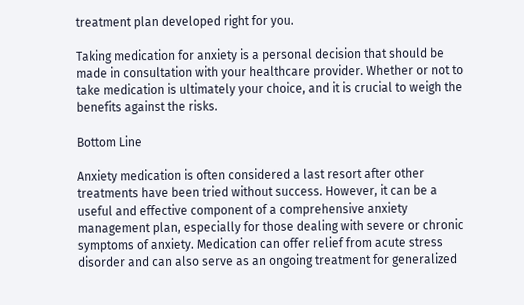treatment plan developed right for you.

Taking medication for anxiety is a personal decision that should be made in consultation with your healthcare provider. Whether or not to take medication is ultimately your choice, and it is crucial to weigh the benefits against the risks.

Bottom Line

Anxiety medication is often considered a last resort after other treatments have been tried without success. However, it can be a useful and effective component of a comprehensive anxiety management plan, especially for those dealing with severe or chronic symptoms of anxiety. Medication can offer relief from acute stress disorder and can also serve as an ongoing treatment for generalized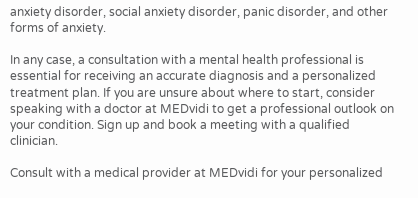anxiety disorder, social anxiety disorder, panic disorder, and other forms of anxiety.

In any case, a consultation with a mental health professional is essential for receiving an accurate diagnosis and a personalized treatment plan. If you are unsure about where to start, consider speaking with a doctor at MEDvidi to get a professional outlook on your condition. Sign up and book a meeting with a qualified clinician.

Consult with a medical provider at MEDvidi for your personalized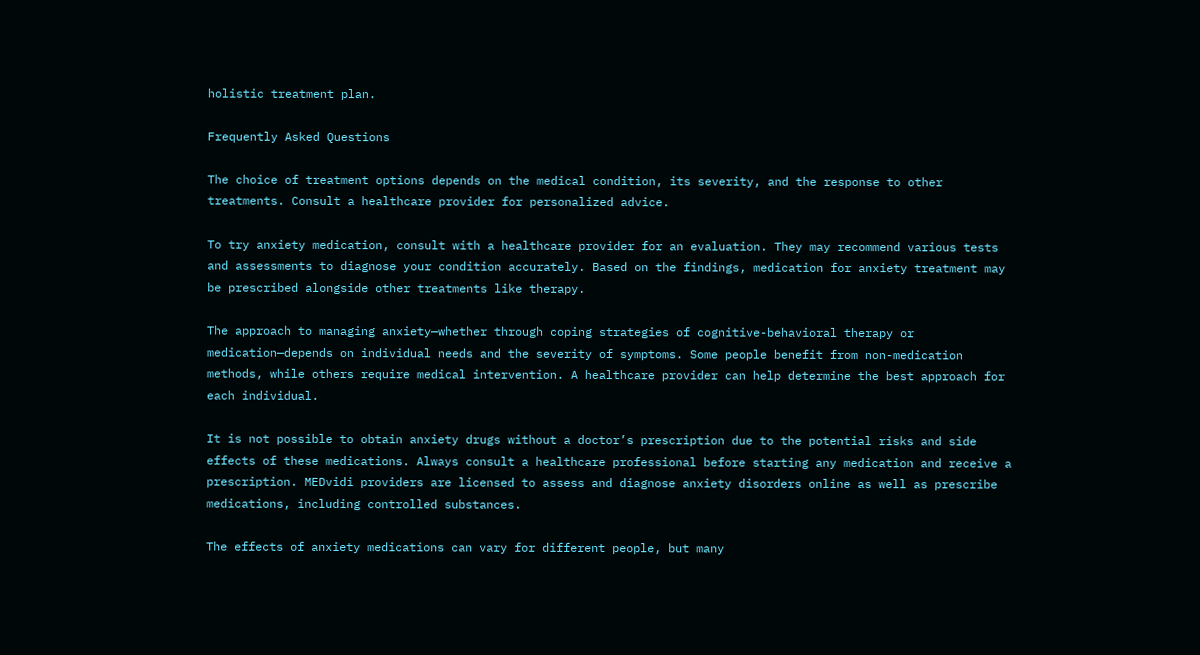holistic treatment plan.

Frequently Asked Questions

The choice of treatment options depends on the medical condition, its severity, and the response to other treatments. Consult a healthcare provider for personalized advice.

To try anxiety medication, consult with a healthcare provider for an evaluation. They may recommend various tests and assessments to diagnose your condition accurately. Based on the findings, medication for anxiety treatment may be prescribed alongside other treatments like therapy.

The approach to managing anxiety—whether through coping strategies of cognitive-behavioral therapy or medication—depends on individual needs and the severity of symptoms. Some people benefit from non-medication methods, while others require medical intervention. A healthcare provider can help determine the best approach for each individual.

It is not possible to obtain anxiety drugs without a doctor’s prescription due to the potential risks and side effects of these medications. Always consult a healthcare professional before starting any medication and receive a prescription. MEDvidi providers are licensed to assess and diagnose anxiety disorders online as well as prescribe medications, including controlled substances.

The effects of anxiety medications can vary for different people, but many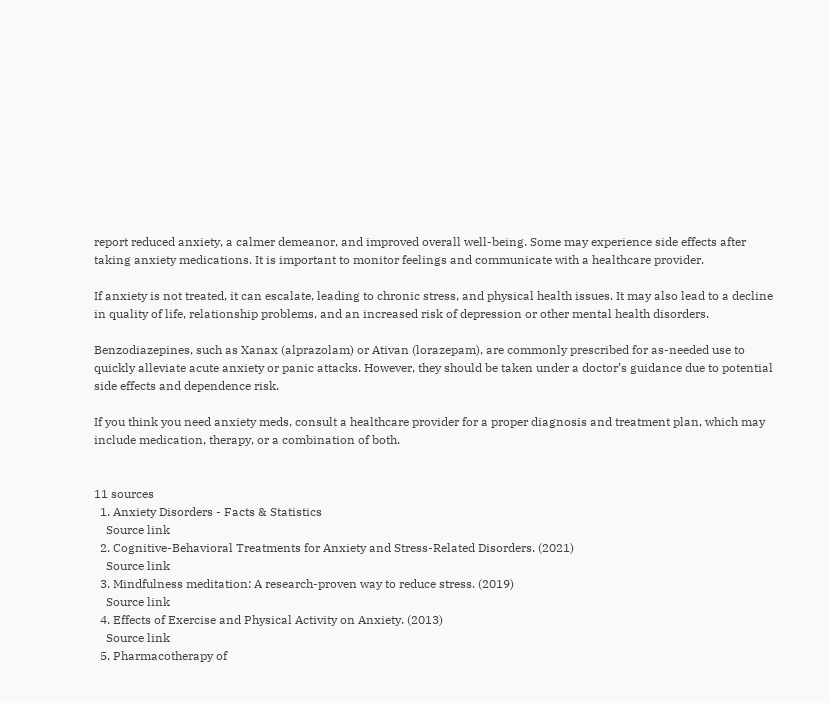report reduced anxiety, a calmer demeanor, and improved overall well-being. Some may experience side effects after taking anxiety medications. It is important to monitor feelings and communicate with a healthcare provider.

If anxiety is not treated, it can escalate, leading to chronic stress, and physical health issues. It may also lead to a decline in quality of life, relationship problems, and an increased risk of depression or other mental health disorders.

Benzodiazepines, such as Xanax (alprazolam) or Ativan (lorazepam), are commonly prescribed for as-needed use to quickly alleviate acute anxiety or panic attacks. However, they should be taken under a doctor’s guidance due to potential side effects and dependence risk.

If you think you need anxiety meds, consult a healthcare provider for a proper diagnosis and treatment plan, which may include medication, therapy, or a combination of both.


11 sources
  1. Anxiety Disorders - Facts & Statistics
    Source link
  2. Cognitive-Behavioral Treatments for Anxiety and Stress-Related Disorders. (2021)
    Source link
  3. Mindfulness meditation: A research-proven way to reduce stress. (2019)
    Source link
  4. Effects of Exercise and Physical Activity on Anxiety. (2013)
    Source link
  5. Pharmacotherapy of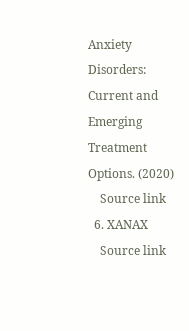Anxiety Disorders: Current and Emerging Treatment Options. (2020)
    Source link
  6. XANAX
    Source link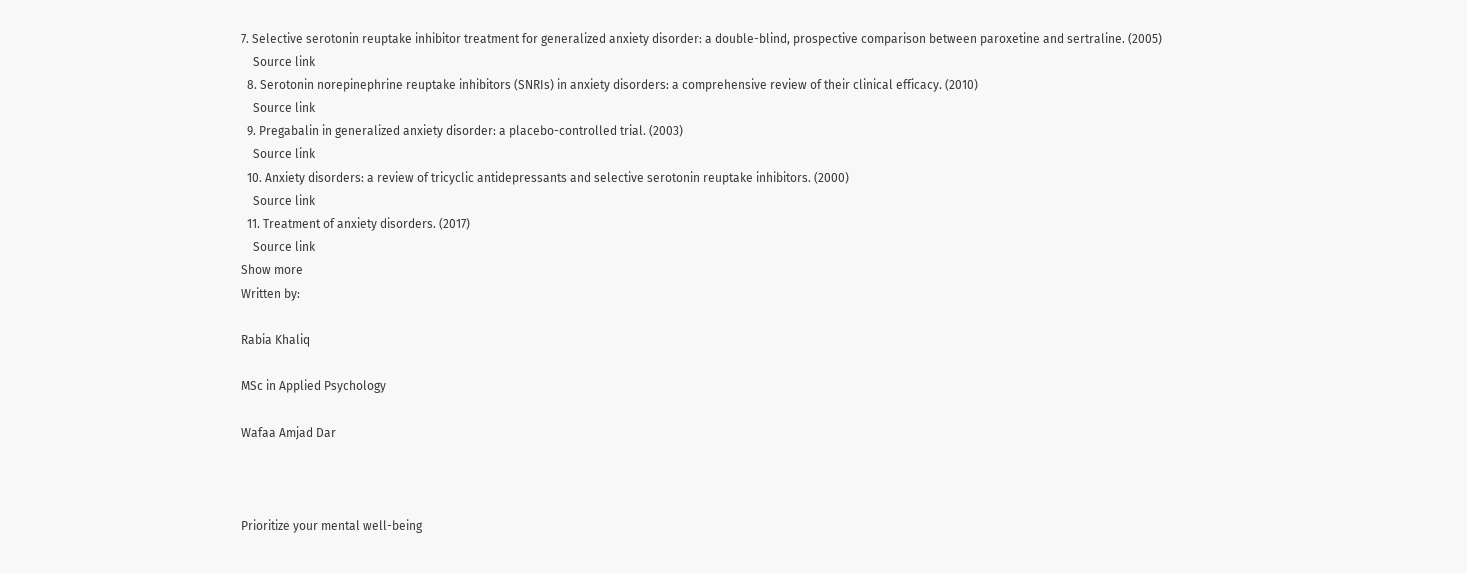7. Selective serotonin reuptake inhibitor treatment for generalized anxiety disorder: a double-blind, prospective comparison between paroxetine and sertraline. (2005)
    Source link
  8. Serotonin norepinephrine reuptake inhibitors (SNRIs) in anxiety disorders: a comprehensive review of their clinical efficacy. (2010)
    Source link
  9. Pregabalin in generalized anxiety disorder: a placebo-controlled trial. (2003)
    Source link
  10. Anxiety disorders: a review of tricyclic antidepressants and selective serotonin reuptake inhibitors. (2000)
    Source link
  11. Treatment of anxiety disorders. (2017)
    Source link
Show more
Written by:

Rabia Khaliq

MSc in Applied Psychology

Wafaa Amjad Dar



Prioritize your mental well-being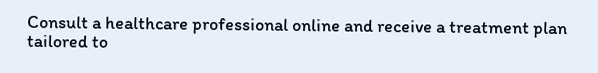Consult a healthcare professional online and receive a treatment plan tailored to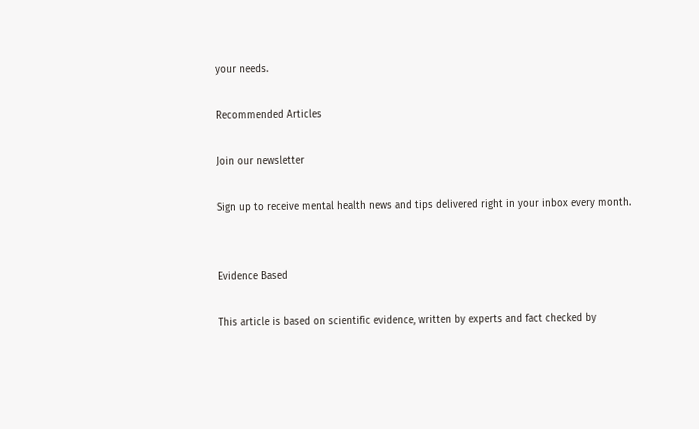your needs.

Recommended Articles

Join our newsletter

Sign up to receive mental health news and tips delivered right in your inbox every month.


Evidence Based

This article is based on scientific evidence, written by experts and fact checked by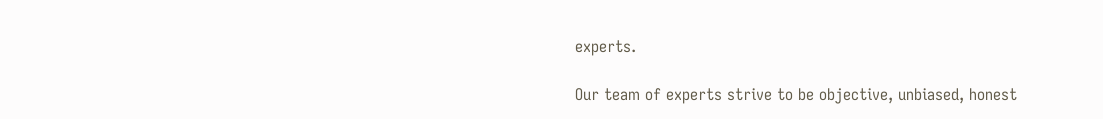experts.

Our team of experts strive to be objective, unbiased, honest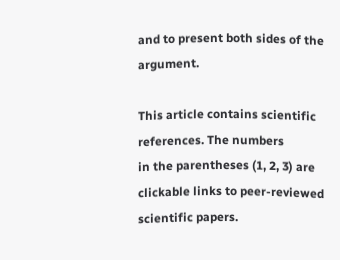and to present both sides of the argument.

This article contains scientific references. The numbers
in the parentheses (1, 2, 3) are clickable links to peer-reviewed scientific papers.